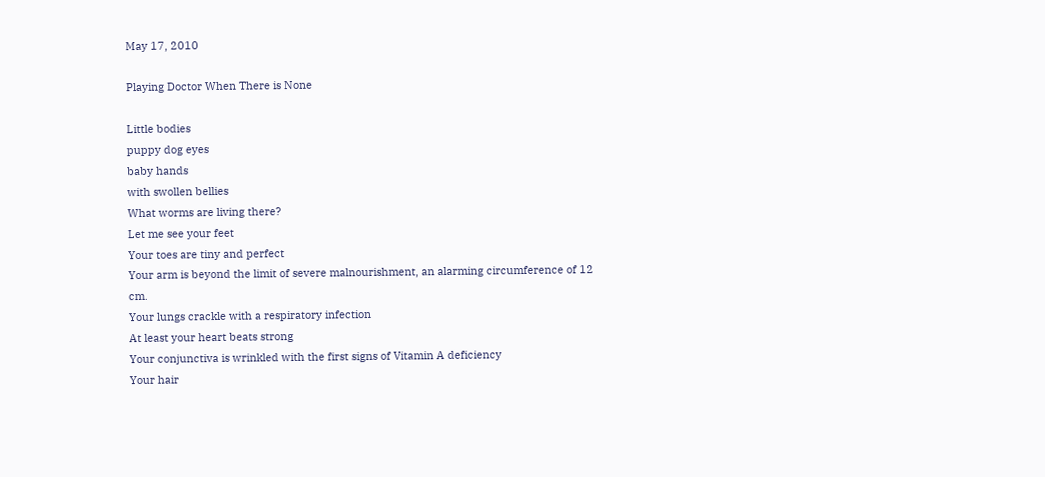May 17, 2010

Playing Doctor When There is None

Little bodies
puppy dog eyes
baby hands
with swollen bellies
What worms are living there?
Let me see your feet
Your toes are tiny and perfect
Your arm is beyond the limit of severe malnourishment, an alarming circumference of 12 cm.
Your lungs crackle with a respiratory infection
At least your heart beats strong
Your conjunctiva is wrinkled with the first signs of Vitamin A deficiency
Your hair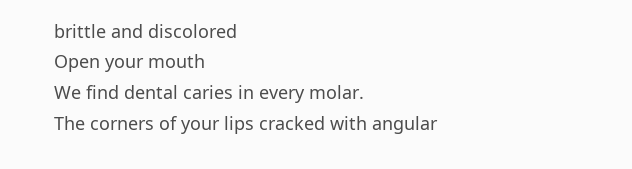brittle and discolored
Open your mouth
We find dental caries in every molar.
The corners of your lips cracked with angular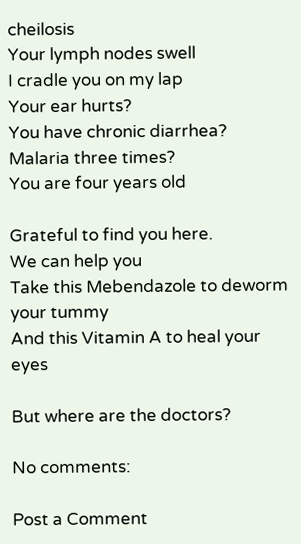cheilosis
Your lymph nodes swell
I cradle you on my lap
Your ear hurts?
You have chronic diarrhea?
Malaria three times?
You are four years old

Grateful to find you here.
We can help you
Take this Mebendazole to deworm your tummy
And this Vitamin A to heal your eyes

But where are the doctors?

No comments:

Post a Comment